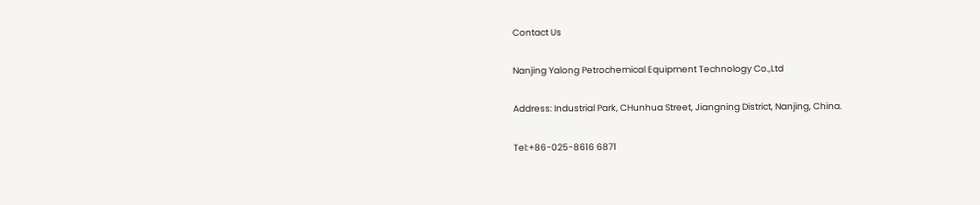Contact Us

Nanjing Yalong Petrochemical Equipment Technology Co.,Ltd

Address: Industrial Park, CHunhua Street, Jiangning District, Nanjing, China.

Tel:+86-025-8616 6871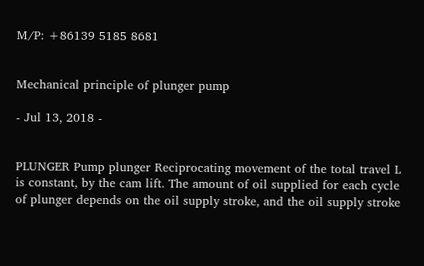M/P: +86139 5185 8681


Mechanical principle of plunger pump

- Jul 13, 2018 -


PLUNGER Pump plunger Reciprocating movement of the total travel L is constant, by the cam lift. The amount of oil supplied for each cycle of plunger depends on the oil supply stroke, and the oil supply stroke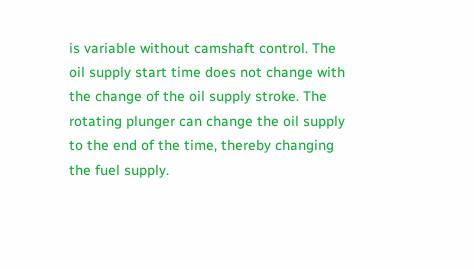is variable without camshaft control. The oil supply start time does not change with the change of the oil supply stroke. The rotating plunger can change the oil supply to the end of the time, thereby changing the fuel supply.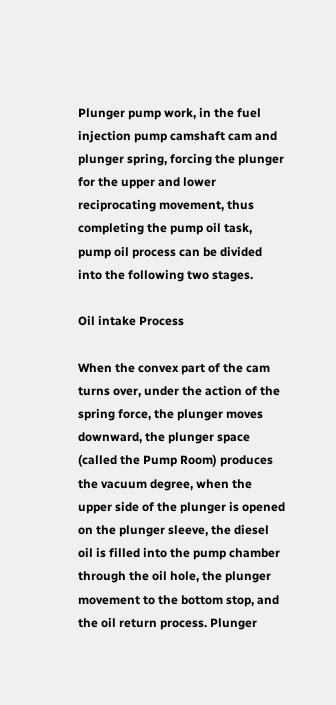Plunger pump work, in the fuel injection pump camshaft cam and plunger spring, forcing the plunger for the upper and lower reciprocating movement, thus completing the pump oil task, pump oil process can be divided into the following two stages.

Oil intake Process

When the convex part of the cam turns over, under the action of the spring force, the plunger moves downward, the plunger space (called the Pump Room) produces the vacuum degree, when the upper side of the plunger is opened on the plunger sleeve, the diesel oil is filled into the pump chamber through the oil hole, the plunger movement to the bottom stop, and the oil return process. Plunger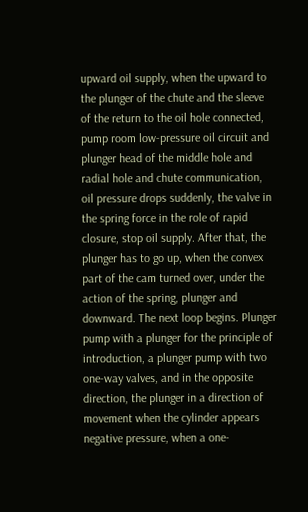upward oil supply, when the upward to the plunger of the chute and the sleeve of the return to the oil hole connected, pump room low-pressure oil circuit and plunger head of the middle hole and radial hole and chute communication, oil pressure drops suddenly, the valve in the spring force in the role of rapid closure, stop oil supply. After that, the plunger has to go up, when the convex part of the cam turned over, under the action of the spring, plunger and downward. The next loop begins. Plunger pump with a plunger for the principle of introduction, a plunger pump with two one-way valves, and in the opposite direction, the plunger in a direction of movement when the cylinder appears negative pressure, when a one-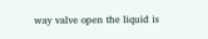way valve open the liquid is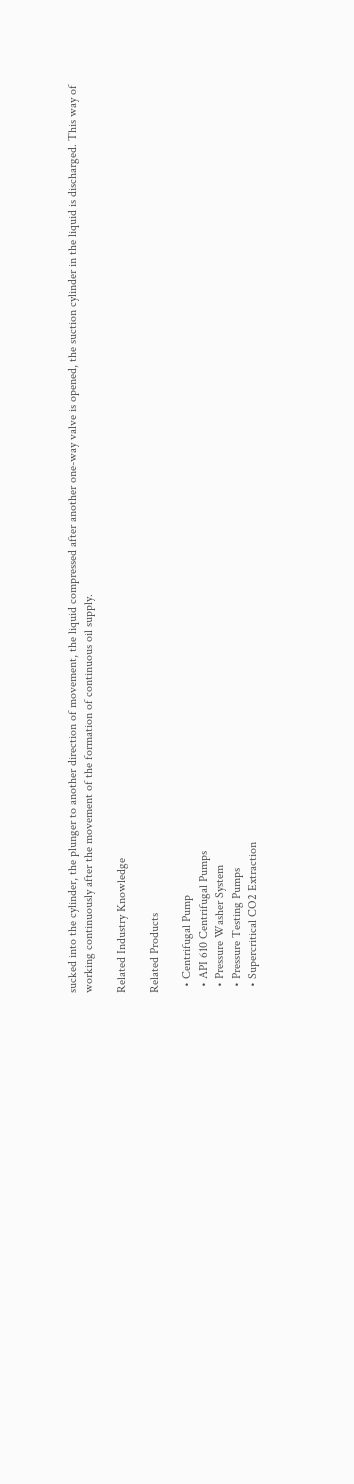sucked into the cylinder, the plunger to another direction of movement, the liquid compressed after another one-way valve is opened, the suction cylinder in the liquid is discharged. This way of working continuously after the movement of the formation of continuous oil supply.

Related Industry Knowledge

Related Products

  • Centrifugal Pump
  • API 610 Centrifugal Pumps
  • Pressure Washer System
  • Pressure Testing Pumps
  • Supercritical CO2 Extraction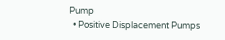Pump
  • Positive Displacement Pumps